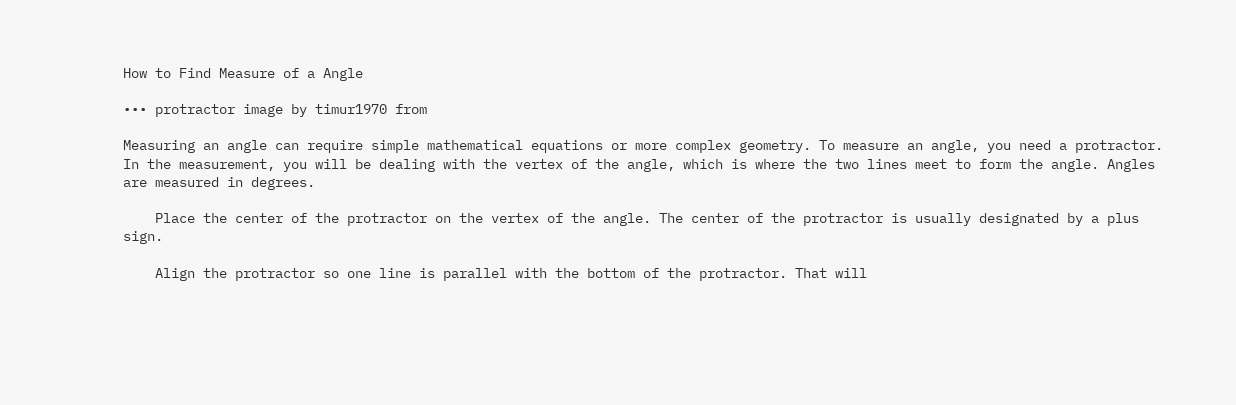How to Find Measure of a Angle

••• protractor image by timur1970 from

Measuring an angle can require simple mathematical equations or more complex geometry. To measure an angle, you need a protractor. In the measurement, you will be dealing with the vertex of the angle, which is where the two lines meet to form the angle. Angles are measured in degrees.

    Place the center of the protractor on the vertex of the angle. The center of the protractor is usually designated by a plus sign.

    Align the protractor so one line is parallel with the bottom of the protractor. That will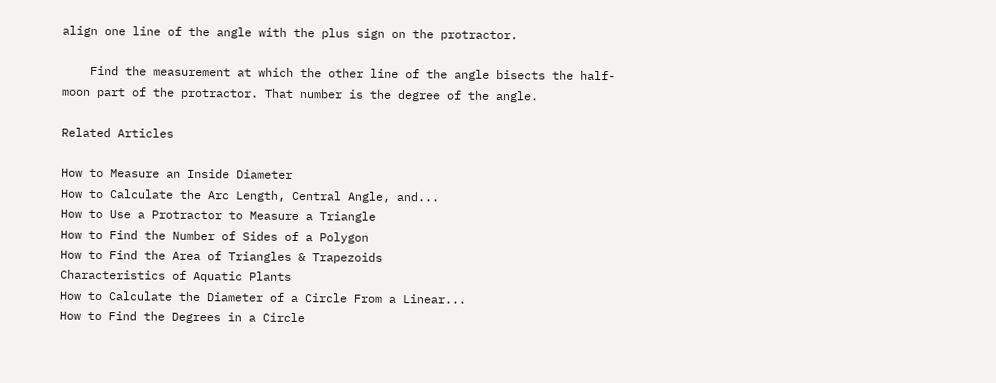align one line of the angle with the plus sign on the protractor.

    Find the measurement at which the other line of the angle bisects the half-moon part of the protractor. That number is the degree of the angle.

Related Articles

How to Measure an Inside Diameter
How to Calculate the Arc Length, Central Angle, and...
How to Use a Protractor to Measure a Triangle
How to Find the Number of Sides of a Polygon
How to Find the Area of Triangles & Trapezoids
Characteristics of Aquatic Plants
How to Calculate the Diameter of a Circle From a Linear...
How to Find the Degrees in a Circle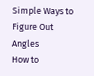Simple Ways to Figure Out Angles
How to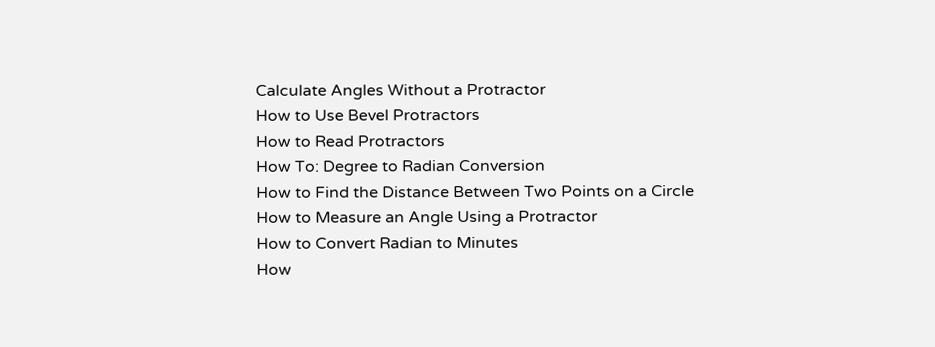Calculate Angles Without a Protractor
How to Use Bevel Protractors
How to Read Protractors
How To: Degree to Radian Conversion
How to Find the Distance Between Two Points on a Circle
How to Measure an Angle Using a Protractor
How to Convert Radian to Minutes
How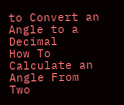to Convert an Angle to a Decimal
How To Calculate an Angle From Two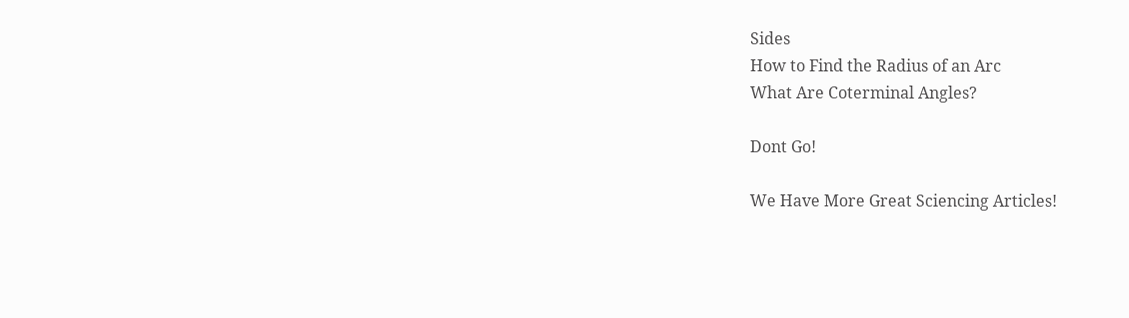Sides
How to Find the Radius of an Arc
What Are Coterminal Angles?

Dont Go!

We Have More Great Sciencing Articles!